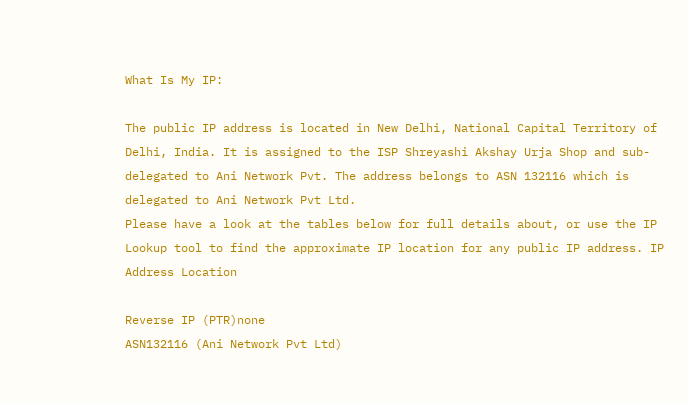What Is My IP:

The public IP address is located in New Delhi, National Capital Territory of Delhi, India. It is assigned to the ISP Shreyashi Akshay Urja Shop and sub-delegated to Ani Network Pvt. The address belongs to ASN 132116 which is delegated to Ani Network Pvt Ltd.
Please have a look at the tables below for full details about, or use the IP Lookup tool to find the approximate IP location for any public IP address. IP Address Location

Reverse IP (PTR)none
ASN132116 (Ani Network Pvt Ltd)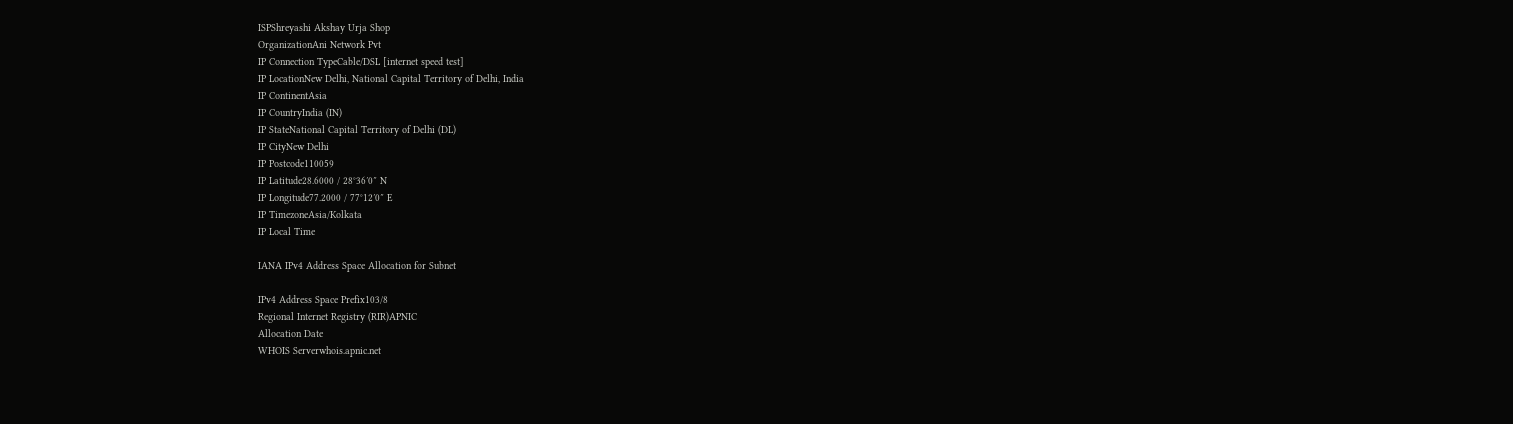ISPShreyashi Akshay Urja Shop
OrganizationAni Network Pvt
IP Connection TypeCable/DSL [internet speed test]
IP LocationNew Delhi, National Capital Territory of Delhi, India
IP ContinentAsia
IP CountryIndia (IN)
IP StateNational Capital Territory of Delhi (DL)
IP CityNew Delhi
IP Postcode110059
IP Latitude28.6000 / 28°36′0″ N
IP Longitude77.2000 / 77°12′0″ E
IP TimezoneAsia/Kolkata
IP Local Time

IANA IPv4 Address Space Allocation for Subnet

IPv4 Address Space Prefix103/8
Regional Internet Registry (RIR)APNIC
Allocation Date
WHOIS Serverwhois.apnic.net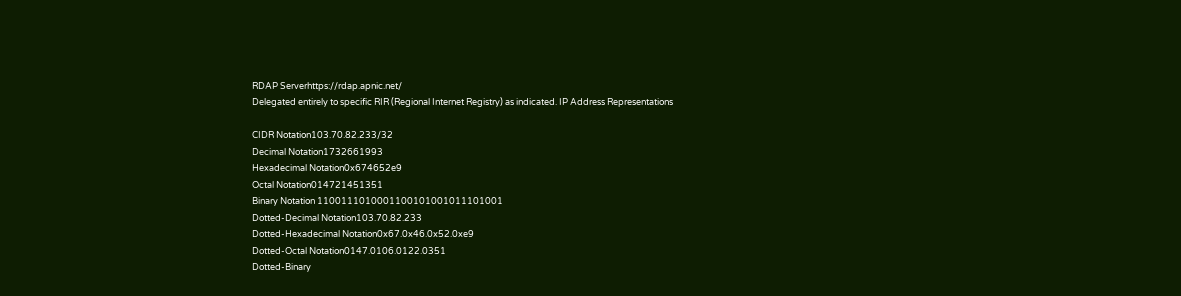RDAP Serverhttps://rdap.apnic.net/
Delegated entirely to specific RIR (Regional Internet Registry) as indicated. IP Address Representations

CIDR Notation103.70.82.233/32
Decimal Notation1732661993
Hexadecimal Notation0x674652e9
Octal Notation014721451351
Binary Notation 1100111010001100101001011101001
Dotted-Decimal Notation103.70.82.233
Dotted-Hexadecimal Notation0x67.0x46.0x52.0xe9
Dotted-Octal Notation0147.0106.0122.0351
Dotted-Binary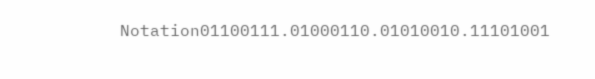Notation01100111.01000110.01010010.11101001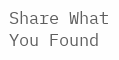Share What You Found